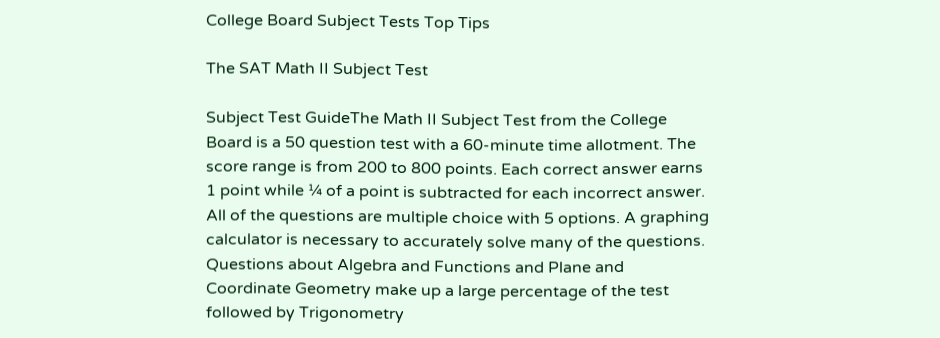College Board Subject Tests Top Tips

The SAT Math II Subject Test

Subject Test GuideThe Math II Subject Test from the College Board is a 50 question test with a 60-minute time allotment. The score range is from 200 to 800 points. Each correct answer earns 1 point while ¼ of a point is subtracted for each incorrect answer. All of the questions are multiple choice with 5 options. A graphing calculator is necessary to accurately solve many of the questions. Questions about Algebra and Functions and Plane and Coordinate Geometry make up a large percentage of the test followed by Trigonometry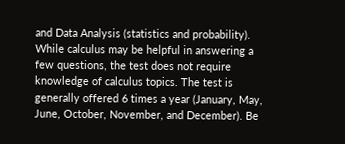and Data Analysis (statistics and probability). While calculus may be helpful in answering a few questions, the test does not require knowledge of calculus topics. The test is generally offered 6 times a year (January, May, June, October, November, and December). Be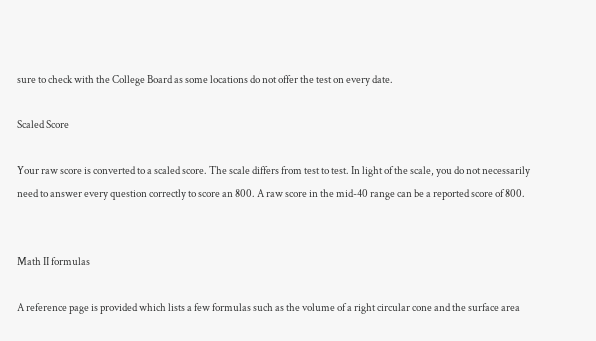sure to check with the College Board as some locations do not offer the test on every date.

Scaled Score

Your raw score is converted to a scaled score. The scale differs from test to test. In light of the scale, you do not necessarily need to answer every question correctly to score an 800. A raw score in the mid-40 range can be a reported score of 800.


Math II formulas

A reference page is provided which lists a few formulas such as the volume of a right circular cone and the surface area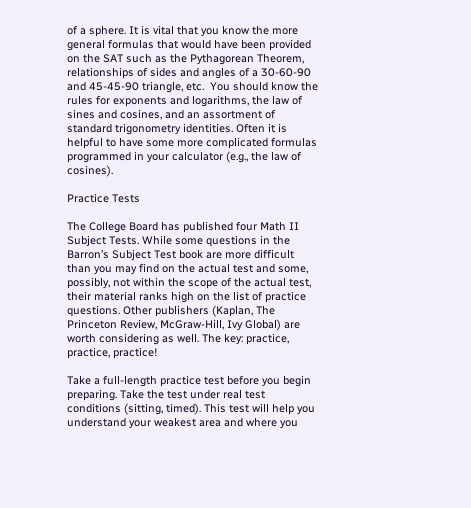of a sphere. It is vital that you know the more general formulas that would have been provided on the SAT such as the Pythagorean Theorem, relationships of sides and angles of a 30-60-90 and 45-45-90 triangle, etc.  You should know the rules for exponents and logarithms, the law of sines and cosines, and an assortment of standard trigonometry identities. Often it is helpful to have some more complicated formulas programmed in your calculator (e.g., the law of cosines).

Practice Tests

The College Board has published four Math II Subject Tests. While some questions in the Barron’s Subject Test book are more difficult than you may find on the actual test and some, possibly, not within the scope of the actual test, their material ranks high on the list of practice questions. Other publishers (Kaplan, The Princeton Review, McGraw-Hill, Ivy Global) are worth considering as well. The key: practice, practice, practice!

Take a full-length practice test before you begin preparing. Take the test under real test conditions (sitting, timed). This test will help you understand your weakest area and where you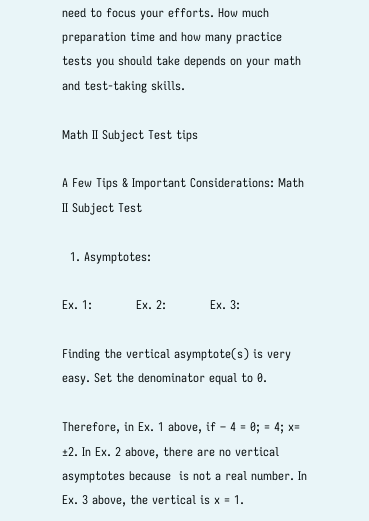need to focus your efforts. How much preparation time and how many practice tests you should take depends on your math and test-taking skills.

Math II Subject Test tips

A Few Tips & Important Considerations: Math II Subject Test

  1. Asymptotes:

Ex. 1:           Ex. 2:           Ex. 3:

Finding the vertical asymptote(s) is very easy. Set the denominator equal to 0.

Therefore, in Ex. 1 above, if – 4 = 0; = 4; x= ±2. In Ex. 2 above, there are no vertical asymptotes because  is not a real number. In Ex. 3 above, the vertical is x = 1.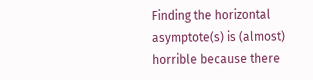Finding the horizontal asymptote(s) is (almost) horrible because there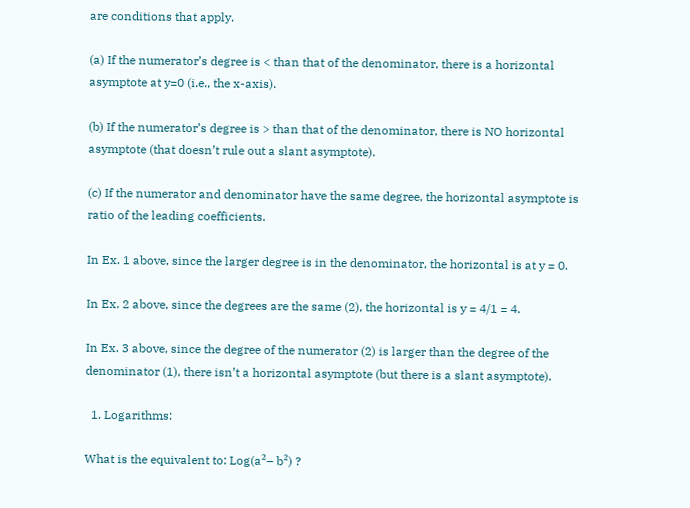are conditions that apply.

(a) If the numerator’s degree is < than that of the denominator, there is a horizontal asymptote at y=0 (i.e., the x-axis).

(b) If the numerator’s degree is > than that of the denominator, there is NO horizontal asymptote (that doesn’t rule out a slant asymptote).

(c) If the numerator and denominator have the same degree, the horizontal asymptote is ratio of the leading coefficients.

In Ex. 1 above, since the larger degree is in the denominator, the horizontal is at y = 0.

In Ex. 2 above, since the degrees are the same (2), the horizontal is y = 4/1 = 4.

In Ex. 3 above, since the degree of the numerator (2) is larger than the degree of the denominator (1), there isn’t a horizontal asymptote (but there is a slant asymptote).

  1. Logarithms:

What is the equivalent to: Log(a²– b²) ?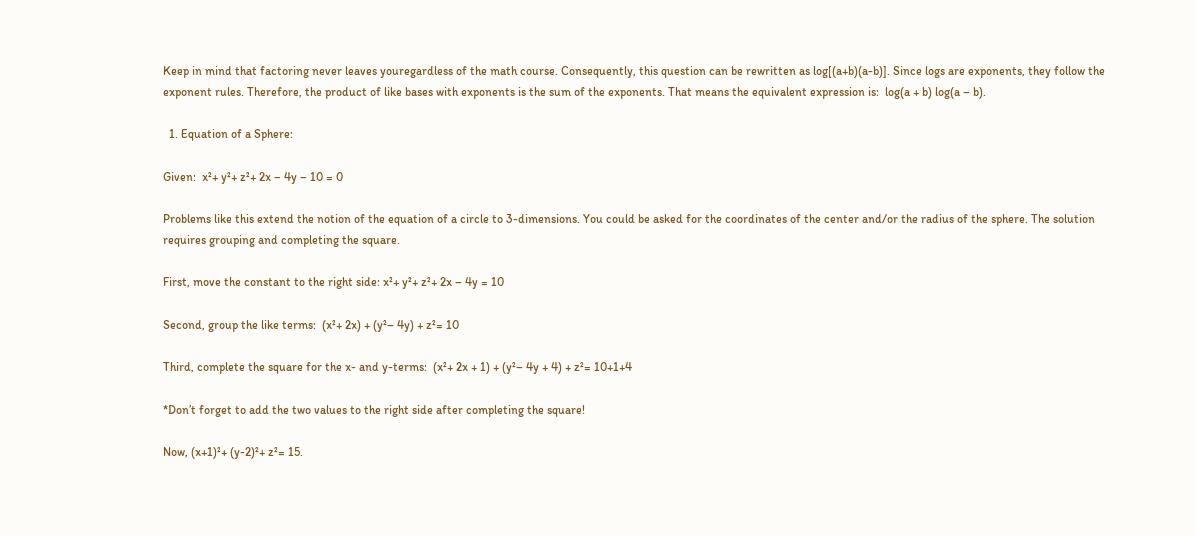Keep in mind that factoring never leaves youregardless of the math course. Consequently, this question can be rewritten as log[(a+b)(a-b)]. Since logs are exponents, they follow the exponent rules. Therefore, the product of like bases with exponents is the sum of the exponents. That means the equivalent expression is:  log(a + b) log(a – b).

  1. Equation of a Sphere:

Given:  x²+ y²+ z²+ 2x – 4y – 10 = 0

Problems like this extend the notion of the equation of a circle to 3-dimensions. You could be asked for the coordinates of the center and/or the radius of the sphere. The solution requires grouping and completing the square.

First, move the constant to the right side: x²+ y²+ z²+ 2x – 4y = 10

Second, group the like terms:  (x²+ 2x) + (y²– 4y) + z²= 10

Third, complete the square for the x- and y-terms:  (x²+ 2x + 1) + (y²– 4y + 4) + z²= 10+1+4

*Don’t forget to add the two values to the right side after completing the square!

Now, (x+1)²+ (y-2)²+ z²= 15.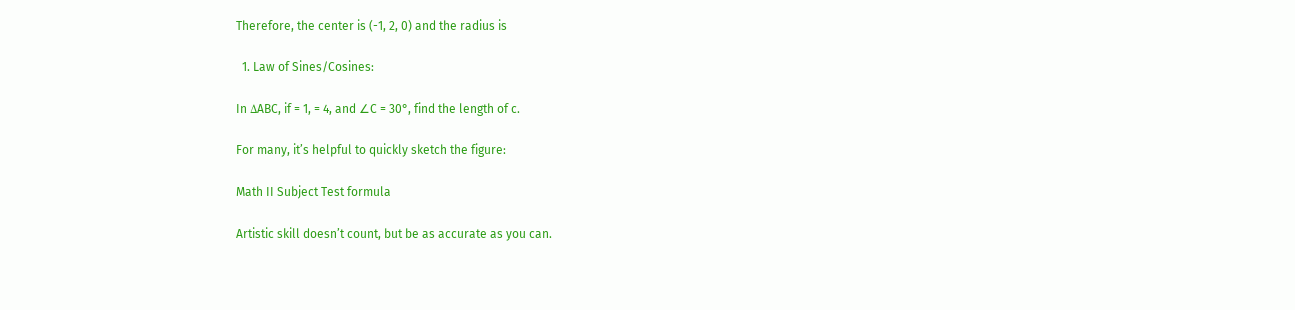Therefore, the center is (-1, 2, 0) and the radius is

  1. Law of Sines/Cosines:

In ΔABC, if = 1, = 4, and ∠C = 30°, find the length of c.

For many, it’s helpful to quickly sketch the figure:

Math II Subject Test formula

Artistic skill doesn’t count, but be as accurate as you can.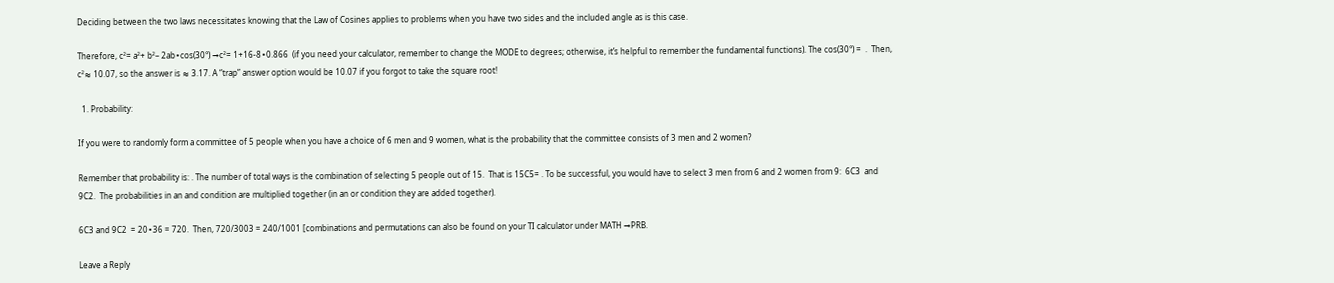Deciding between the two laws necessitates knowing that the Law of Cosines applies to problems when you have two sides and the included angle as is this case.

Therefore, c²= a²+ b²– 2ab∙cos(30°) →c²= 1+16-8∙0.866  (if you need your calculator, remember to change the MODE to degrees; otherwise, it’s helpful to remember the fundamental functions). The cos(30°) =  .  Then, c²≈ 10.07, so the answer is ≈ 3.17. A “trap” answer option would be 10.07 if you forgot to take the square root!

  1. Probability:

If you were to randomly form a committee of 5 people when you have a choice of 6 men and 9 women, what is the probability that the committee consists of 3 men and 2 women?

Remember that probability is: . The number of total ways is the combination of selecting 5 people out of 15.  That is 15C5= . To be successful, you would have to select 3 men from 6 and 2 women from 9:  6C3  and 9C2.  The probabilities in an and condition are multiplied together (in an or condition they are added together).

6C3 and 9C2  = 20∙36 = 720.  Then, 720/3003 = 240/1001 [combinations and permutations can also be found on your TI calculator under MATH →PRB.

Leave a Reply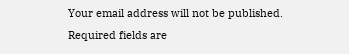Your email address will not be published. Required fields are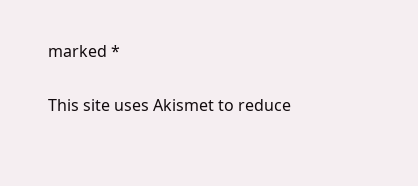marked *

This site uses Akismet to reduce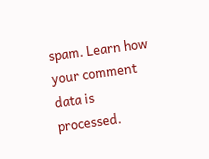spam. Learn how your comment data is processed.